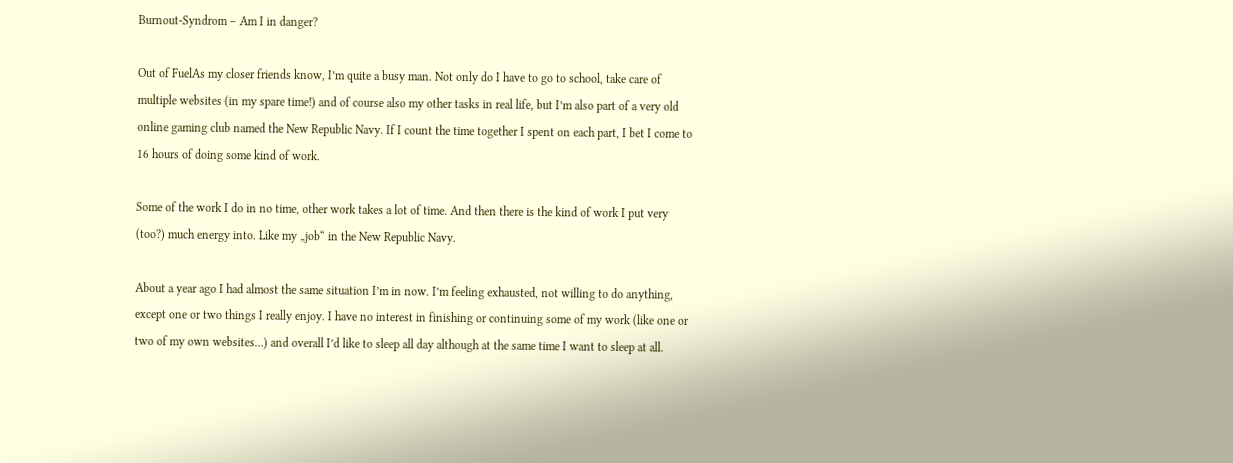Burnout-Syndrom – Am I in danger?

Out of FuelAs my closer friends know, I’m quite a busy man. Not only do I have to go to school, take care of multiple websites (in my spare time!) and of course also my other tasks in real life, but I’m also part of a very old online gaming club named the New Republic Navy. If I count the time together I spent on each part, I bet I come to 16 hours of doing some kind of work.

Some of the work I do in no time, other work takes a lot of time. And then there is the kind of work I put very (too?) much energy into. Like my „job“ in the New Republic Navy.

About a year ago I had almost the same situation I’m in now. I’m feeling exhausted, not willing to do anything, except one or two things I really enjoy. I have no interest in finishing or continuing some of my work (like one or two of my own websites…) and overall I’d like to sleep all day although at the same time I want to sleep at all.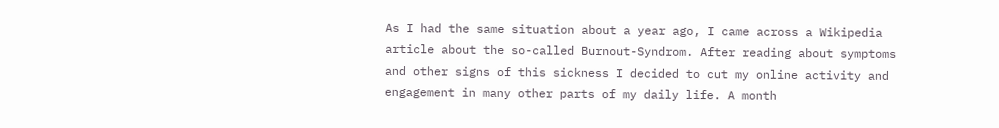As I had the same situation about a year ago, I came across a Wikipedia article about the so-called Burnout-Syndrom. After reading about symptoms and other signs of this sickness I decided to cut my online activity and engagement in many other parts of my daily life. A month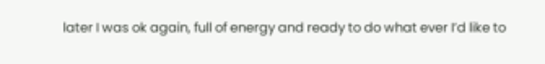later I was ok again, full of energy and ready to do what ever I’d like to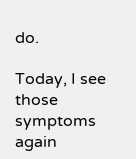do.

Today, I see those symptoms again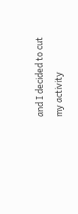and I decided to cut my activity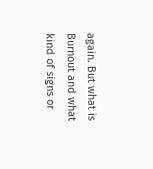again. But what is Burnout and what kind of signs or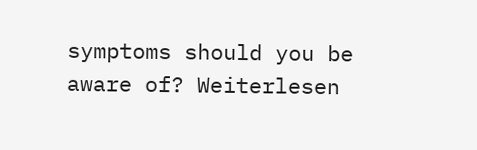symptoms should you be aware of? Weiterlesen